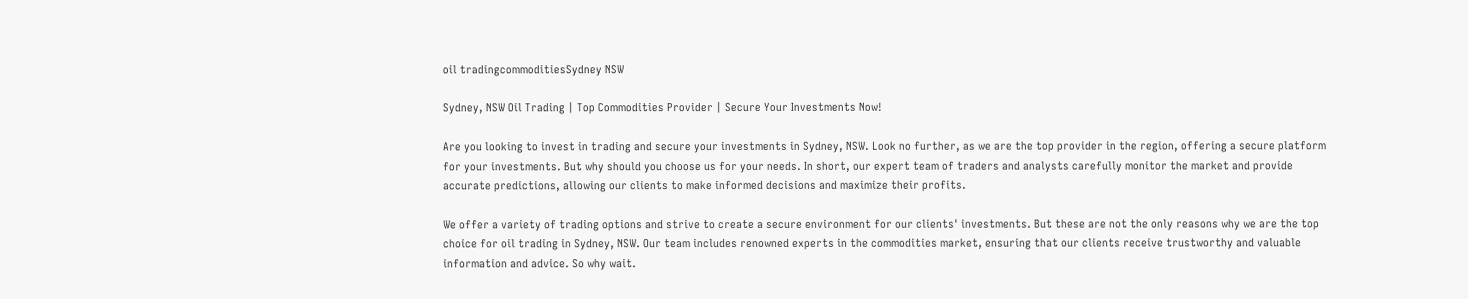oil tradingcommoditiesSydney NSW

Sydney, NSW Oil Trading | Top Commodities Provider | Secure Your Investments Now!

Are you looking to invest in trading and secure your investments in Sydney, NSW. Look no further, as we are the top provider in the region, offering a secure platform for your investments. But why should you choose us for your needs. In short, our expert team of traders and analysts carefully monitor the market and provide accurate predictions, allowing our clients to make informed decisions and maximize their profits.

We offer a variety of trading options and strive to create a secure environment for our clients' investments. But these are not the only reasons why we are the top choice for oil trading in Sydney, NSW. Our team includes renowned experts in the commodities market, ensuring that our clients receive trustworthy and valuable information and advice. So why wait.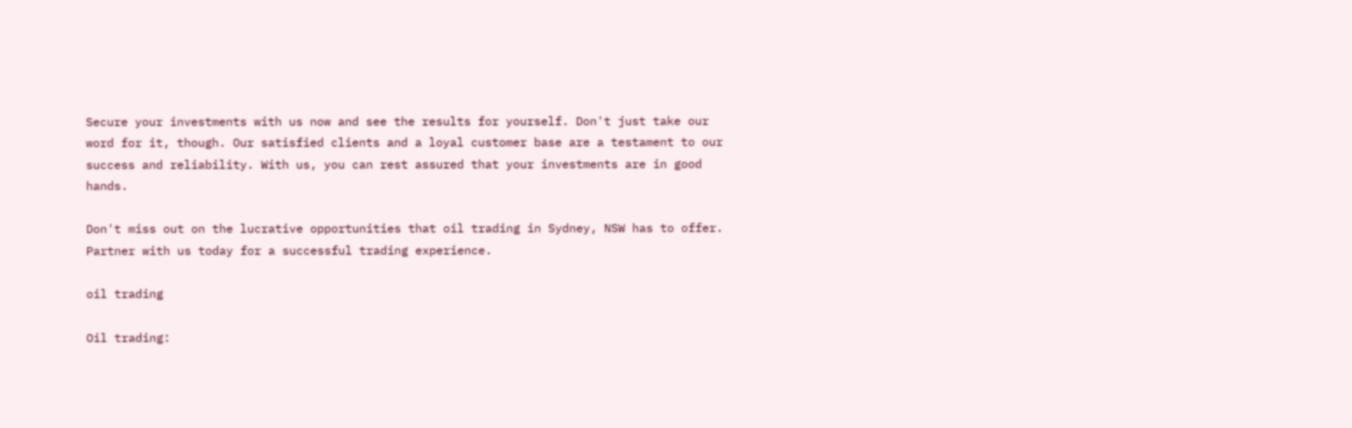Secure your investments with us now and see the results for yourself. Don't just take our word for it, though. Our satisfied clients and a loyal customer base are a testament to our success and reliability. With us, you can rest assured that your investments are in good hands.

Don't miss out on the lucrative opportunities that oil trading in Sydney, NSW has to offer. Partner with us today for a successful trading experience.

oil trading

Oil trading: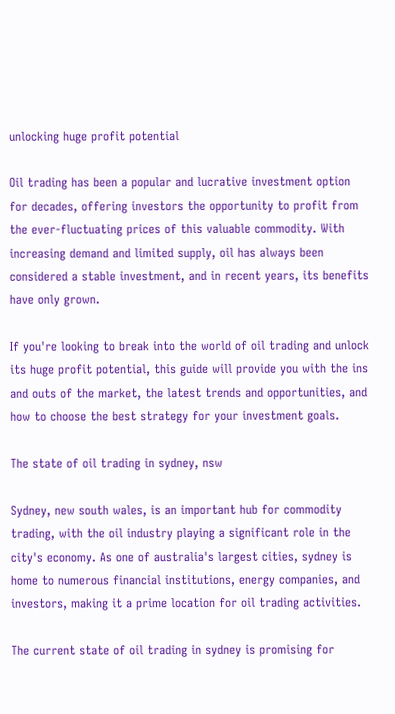unlocking huge profit potential

Oil trading has been a popular and lucrative investment option for decades, offering investors the opportunity to profit from the ever-fluctuating prices of this valuable commodity. With increasing demand and limited supply, oil has always been considered a stable investment, and in recent years, its benefits have only grown.

If you're looking to break into the world of oil trading and unlock its huge profit potential, this guide will provide you with the ins and outs of the market, the latest trends and opportunities, and how to choose the best strategy for your investment goals.

The state of oil trading in sydney, nsw

Sydney, new south wales, is an important hub for commodity trading, with the oil industry playing a significant role in the city's economy. As one of australia's largest cities, sydney is home to numerous financial institutions, energy companies, and investors, making it a prime location for oil trading activities.

The current state of oil trading in sydney is promising for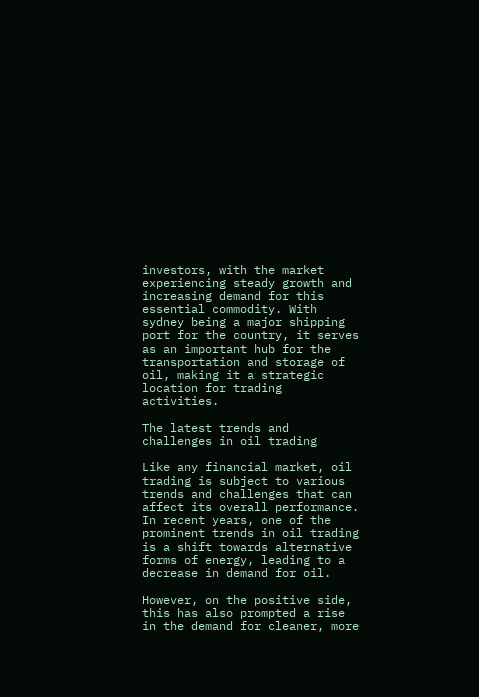investors, with the market experiencing steady growth and increasing demand for this essential commodity. With sydney being a major shipping port for the country, it serves as an important hub for the transportation and storage of oil, making it a strategic location for trading activities.

The latest trends and challenges in oil trading

Like any financial market, oil trading is subject to various trends and challenges that can affect its overall performance. In recent years, one of the prominent trends in oil trading is a shift towards alternative forms of energy, leading to a decrease in demand for oil.

However, on the positive side, this has also prompted a rise in the demand for cleaner, more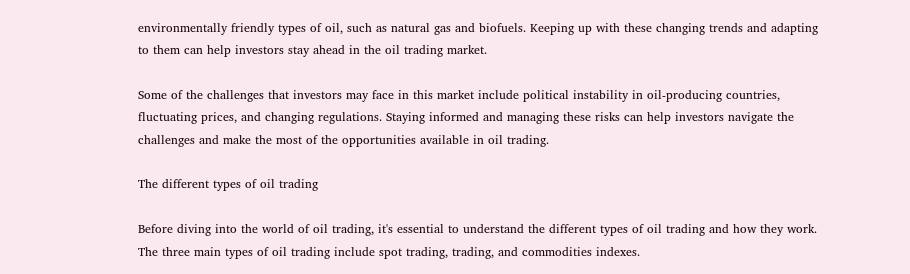environmentally friendly types of oil, such as natural gas and biofuels. Keeping up with these changing trends and adapting to them can help investors stay ahead in the oil trading market.

Some of the challenges that investors may face in this market include political instability in oil-producing countries, fluctuating prices, and changing regulations. Staying informed and managing these risks can help investors navigate the challenges and make the most of the opportunities available in oil trading.

The different types of oil trading

Before diving into the world of oil trading, it's essential to understand the different types of oil trading and how they work. The three main types of oil trading include spot trading, trading, and commodities indexes.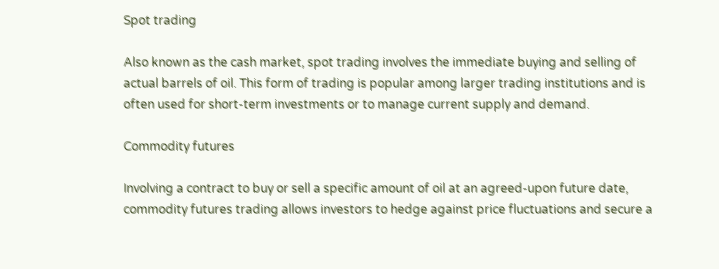Spot trading

Also known as the cash market, spot trading involves the immediate buying and selling of actual barrels of oil. This form of trading is popular among larger trading institutions and is often used for short-term investments or to manage current supply and demand.

Commodity futures

Involving a contract to buy or sell a specific amount of oil at an agreed-upon future date, commodity futures trading allows investors to hedge against price fluctuations and secure a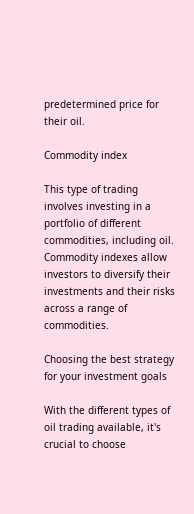predetermined price for their oil.

Commodity index

This type of trading involves investing in a portfolio of different commodities, including oil. Commodity indexes allow investors to diversify their investments and their risks across a range of commodities.

Choosing the best strategy for your investment goals

With the different types of oil trading available, it's crucial to choose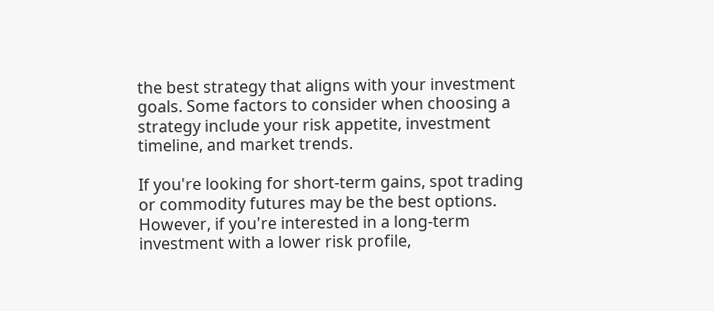the best strategy that aligns with your investment goals. Some factors to consider when choosing a strategy include your risk appetite, investment timeline, and market trends.

If you're looking for short-term gains, spot trading or commodity futures may be the best options. However, if you're interested in a long-term investment with a lower risk profile,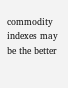commodity indexes may be the better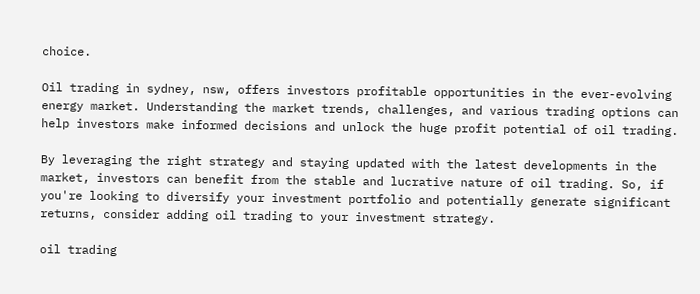choice.

Oil trading in sydney, nsw, offers investors profitable opportunities in the ever-evolving energy market. Understanding the market trends, challenges, and various trading options can help investors make informed decisions and unlock the huge profit potential of oil trading.

By leveraging the right strategy and staying updated with the latest developments in the market, investors can benefit from the stable and lucrative nature of oil trading. So, if you're looking to diversify your investment portfolio and potentially generate significant returns, consider adding oil trading to your investment strategy.

oil trading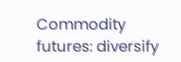Commodity futures: diversify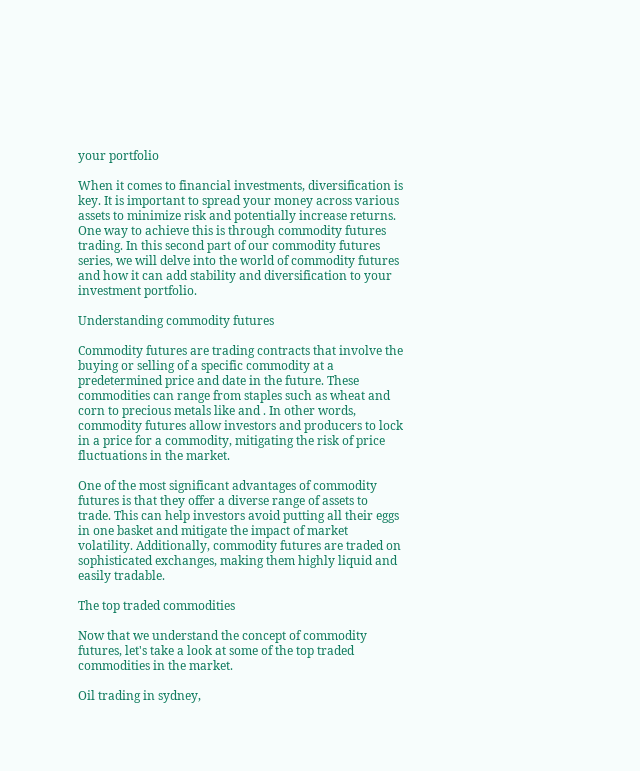your portfolio

When it comes to financial investments, diversification is key. It is important to spread your money across various assets to minimize risk and potentially increase returns. One way to achieve this is through commodity futures trading. In this second part of our commodity futures series, we will delve into the world of commodity futures and how it can add stability and diversification to your investment portfolio.

Understanding commodity futures

Commodity futures are trading contracts that involve the buying or selling of a specific commodity at a predetermined price and date in the future. These commodities can range from staples such as wheat and corn to precious metals like and . In other words, commodity futures allow investors and producers to lock in a price for a commodity, mitigating the risk of price fluctuations in the market.

One of the most significant advantages of commodity futures is that they offer a diverse range of assets to trade. This can help investors avoid putting all their eggs in one basket and mitigate the impact of market volatility. Additionally, commodity futures are traded on sophisticated exchanges, making them highly liquid and easily tradable.

The top traded commodities

Now that we understand the concept of commodity futures, let's take a look at some of the top traded commodities in the market.

Oil trading in sydney,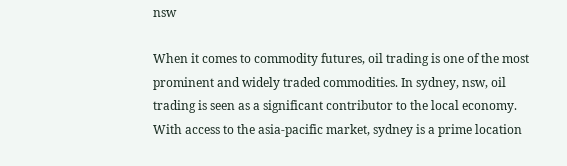nsw

When it comes to commodity futures, oil trading is one of the most prominent and widely traded commodities. In sydney, nsw, oil trading is seen as a significant contributor to the local economy. With access to the asia-pacific market, sydney is a prime location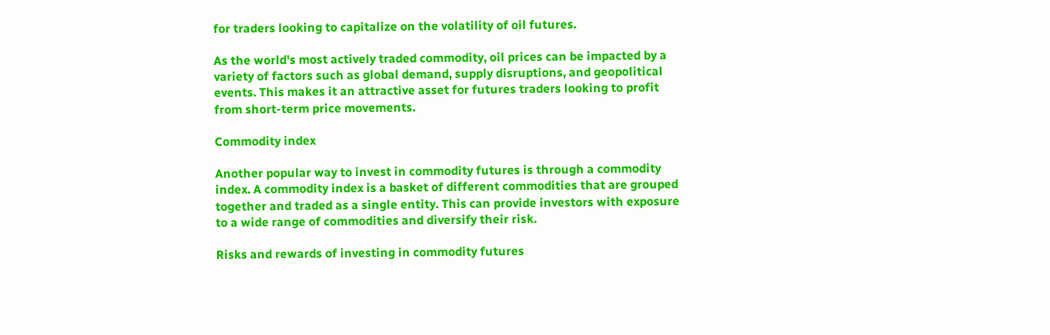for traders looking to capitalize on the volatility of oil futures.

As the world's most actively traded commodity, oil prices can be impacted by a variety of factors such as global demand, supply disruptions, and geopolitical events. This makes it an attractive asset for futures traders looking to profit from short-term price movements.

Commodity index

Another popular way to invest in commodity futures is through a commodity index. A commodity index is a basket of different commodities that are grouped together and traded as a single entity. This can provide investors with exposure to a wide range of commodities and diversify their risk.

Risks and rewards of investing in commodity futures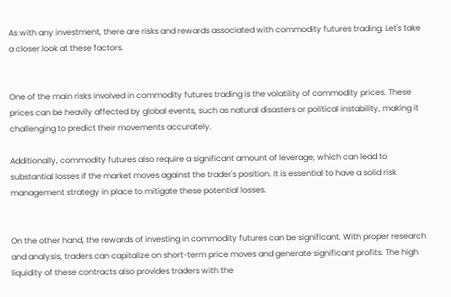As with any investment, there are risks and rewards associated with commodity futures trading. Let's take a closer look at these factors.


One of the main risks involved in commodity futures trading is the volatility of commodity prices. These prices can be heavily affected by global events, such as natural disasters or political instability, making it challenging to predict their movements accurately.

Additionally, commodity futures also require a significant amount of leverage, which can lead to substantial losses if the market moves against the trader's position. It is essential to have a solid risk management strategy in place to mitigate these potential losses.


On the other hand, the rewards of investing in commodity futures can be significant. With proper research and analysis, traders can capitalize on short-term price moves and generate significant profits. The high liquidity of these contracts also provides traders with the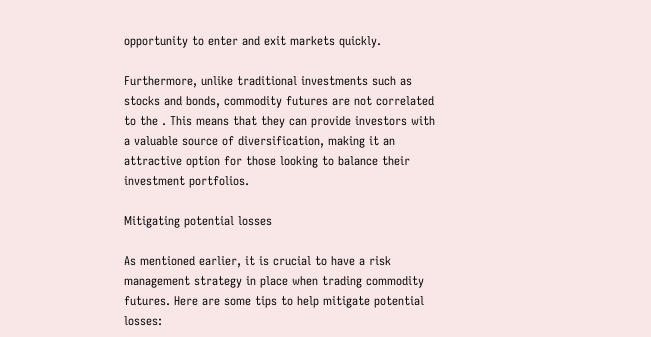opportunity to enter and exit markets quickly.

Furthermore, unlike traditional investments such as stocks and bonds, commodity futures are not correlated to the . This means that they can provide investors with a valuable source of diversification, making it an attractive option for those looking to balance their investment portfolios.

Mitigating potential losses

As mentioned earlier, it is crucial to have a risk management strategy in place when trading commodity futures. Here are some tips to help mitigate potential losses: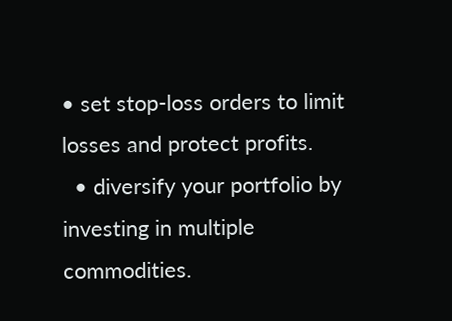• set stop-loss orders to limit losses and protect profits.
  • diversify your portfolio by investing in multiple commodities.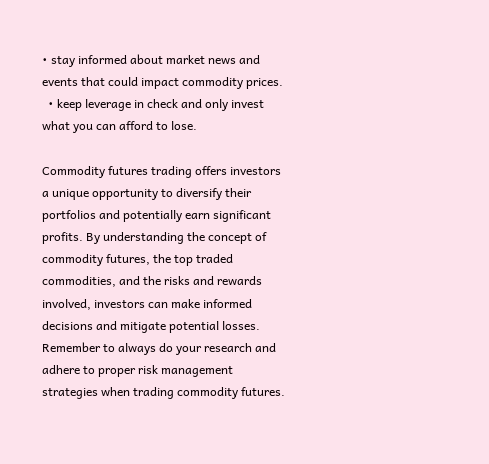• stay informed about market news and events that could impact commodity prices.
  • keep leverage in check and only invest what you can afford to lose.

Commodity futures trading offers investors a unique opportunity to diversify their portfolios and potentially earn significant profits. By understanding the concept of commodity futures, the top traded commodities, and the risks and rewards involved, investors can make informed decisions and mitigate potential losses. Remember to always do your research and adhere to proper risk management strategies when trading commodity futures.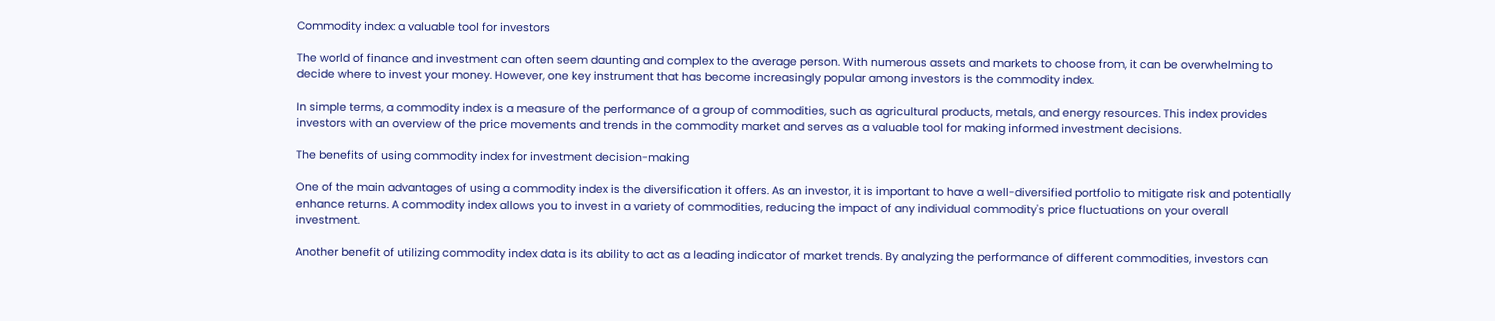Commodity index: a valuable tool for investors

The world of finance and investment can often seem daunting and complex to the average person. With numerous assets and markets to choose from, it can be overwhelming to decide where to invest your money. However, one key instrument that has become increasingly popular among investors is the commodity index.

In simple terms, a commodity index is a measure of the performance of a group of commodities, such as agricultural products, metals, and energy resources. This index provides investors with an overview of the price movements and trends in the commodity market and serves as a valuable tool for making informed investment decisions.

The benefits of using commodity index for investment decision-making

One of the main advantages of using a commodity index is the diversification it offers. As an investor, it is important to have a well-diversified portfolio to mitigate risk and potentially enhance returns. A commodity index allows you to invest in a variety of commodities, reducing the impact of any individual commodity's price fluctuations on your overall investment.

Another benefit of utilizing commodity index data is its ability to act as a leading indicator of market trends. By analyzing the performance of different commodities, investors can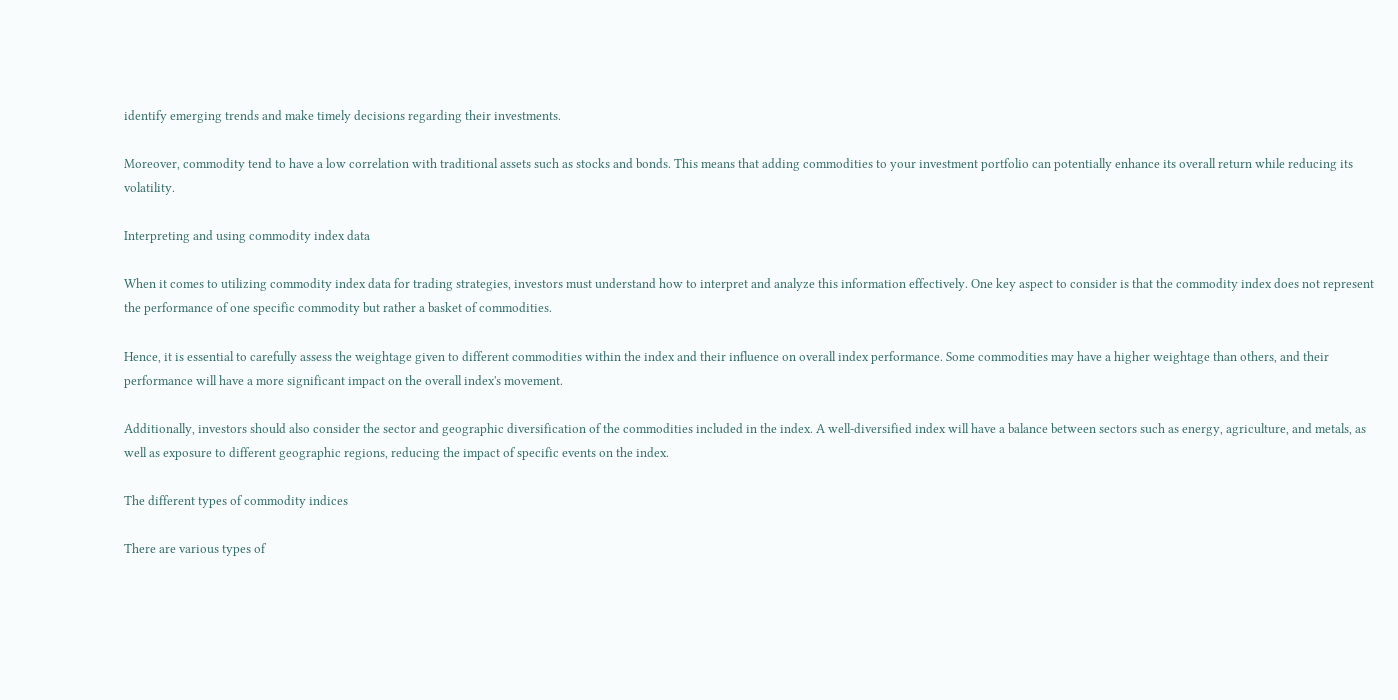identify emerging trends and make timely decisions regarding their investments.

Moreover, commodity tend to have a low correlation with traditional assets such as stocks and bonds. This means that adding commodities to your investment portfolio can potentially enhance its overall return while reducing its volatility.

Interpreting and using commodity index data

When it comes to utilizing commodity index data for trading strategies, investors must understand how to interpret and analyze this information effectively. One key aspect to consider is that the commodity index does not represent the performance of one specific commodity but rather a basket of commodities.

Hence, it is essential to carefully assess the weightage given to different commodities within the index and their influence on overall index performance. Some commodities may have a higher weightage than others, and their performance will have a more significant impact on the overall index's movement.

Additionally, investors should also consider the sector and geographic diversification of the commodities included in the index. A well-diversified index will have a balance between sectors such as energy, agriculture, and metals, as well as exposure to different geographic regions, reducing the impact of specific events on the index.

The different types of commodity indices

There are various types of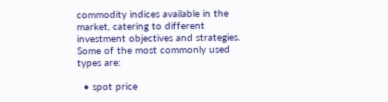commodity indices available in the market, catering to different investment objectives and strategies. Some of the most commonly used types are:

  • spot price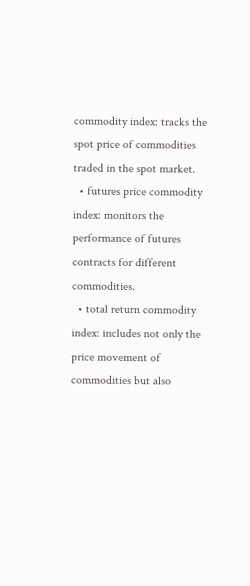commodity index: tracks the spot price of commodities traded in the spot market.
  • futures price commodity index: monitors the performance of futures contracts for different commodities.
  • total return commodity index: includes not only the price movement of commodities but also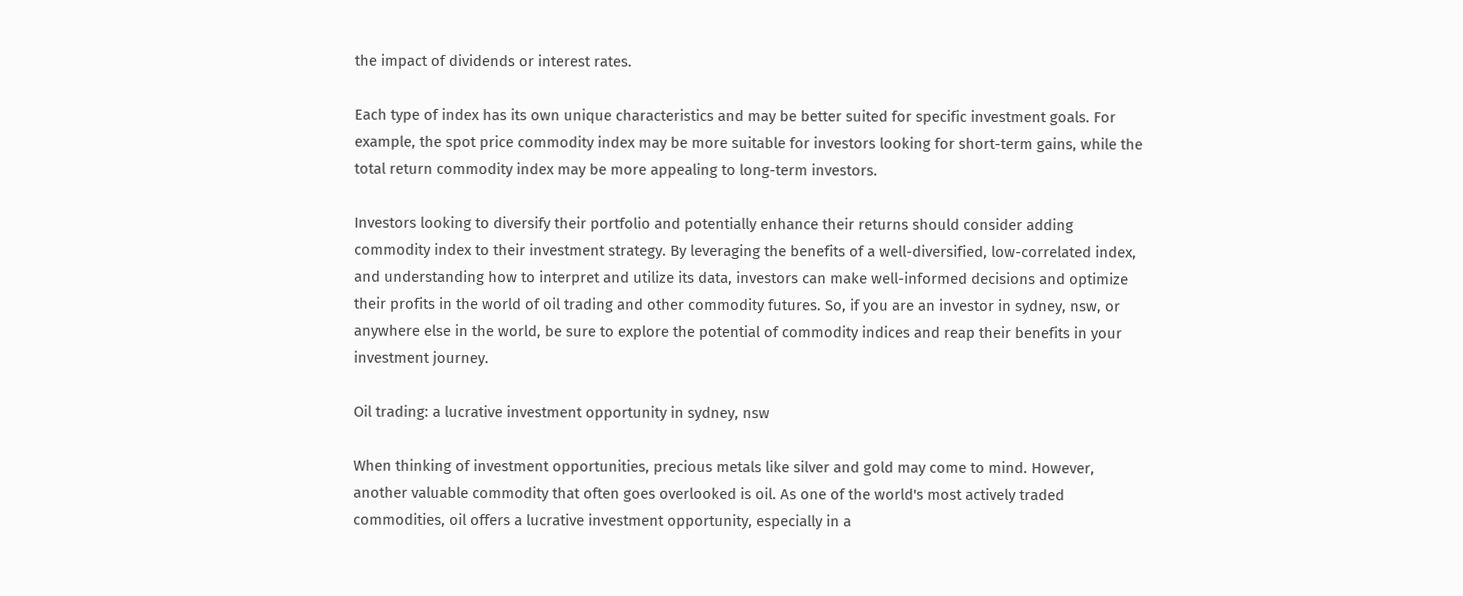the impact of dividends or interest rates.

Each type of index has its own unique characteristics and may be better suited for specific investment goals. For example, the spot price commodity index may be more suitable for investors looking for short-term gains, while the total return commodity index may be more appealing to long-term investors.

Investors looking to diversify their portfolio and potentially enhance their returns should consider adding commodity index to their investment strategy. By leveraging the benefits of a well-diversified, low-correlated index, and understanding how to interpret and utilize its data, investors can make well-informed decisions and optimize their profits in the world of oil trading and other commodity futures. So, if you are an investor in sydney, nsw, or anywhere else in the world, be sure to explore the potential of commodity indices and reap their benefits in your investment journey.

Oil trading: a lucrative investment opportunity in sydney, nsw

When thinking of investment opportunities, precious metals like silver and gold may come to mind. However, another valuable commodity that often goes overlooked is oil. As one of the world's most actively traded commodities, oil offers a lucrative investment opportunity, especially in a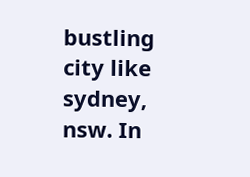bustling city like sydney, nsw. In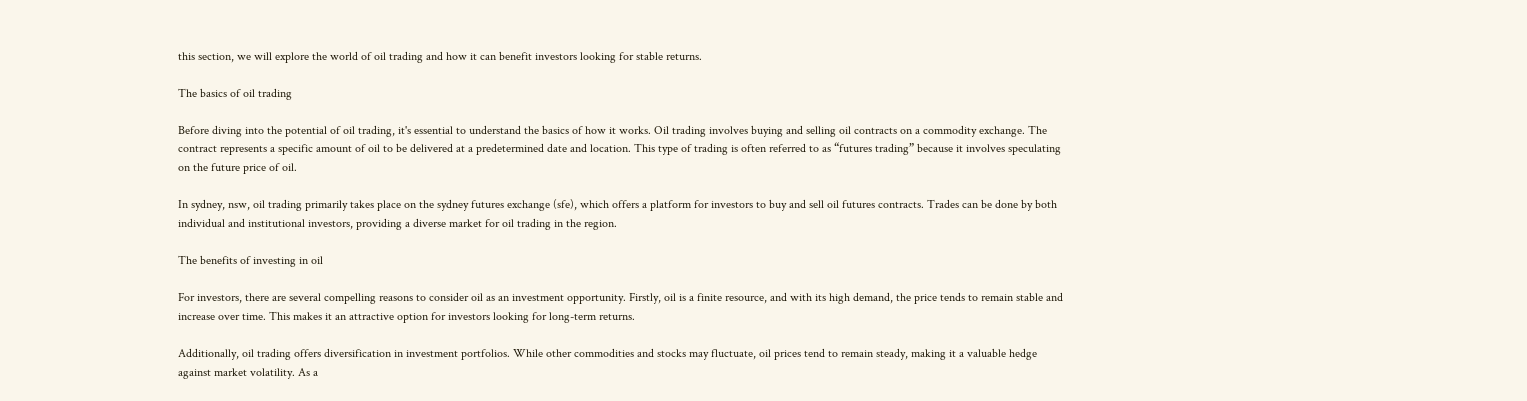this section, we will explore the world of oil trading and how it can benefit investors looking for stable returns.

The basics of oil trading

Before diving into the potential of oil trading, it's essential to understand the basics of how it works. Oil trading involves buying and selling oil contracts on a commodity exchange. The contract represents a specific amount of oil to be delivered at a predetermined date and location. This type of trading is often referred to as “futures trading” because it involves speculating on the future price of oil.

In sydney, nsw, oil trading primarily takes place on the sydney futures exchange (sfe), which offers a platform for investors to buy and sell oil futures contracts. Trades can be done by both individual and institutional investors, providing a diverse market for oil trading in the region.

The benefits of investing in oil

For investors, there are several compelling reasons to consider oil as an investment opportunity. Firstly, oil is a finite resource, and with its high demand, the price tends to remain stable and increase over time. This makes it an attractive option for investors looking for long-term returns.

Additionally, oil trading offers diversification in investment portfolios. While other commodities and stocks may fluctuate, oil prices tend to remain steady, making it a valuable hedge against market volatility. As a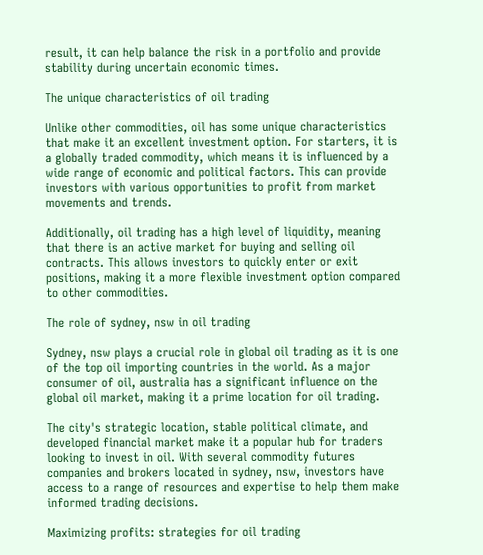result, it can help balance the risk in a portfolio and provide stability during uncertain economic times.

The unique characteristics of oil trading

Unlike other commodities, oil has some unique characteristics that make it an excellent investment option. For starters, it is a globally traded commodity, which means it is influenced by a wide range of economic and political factors. This can provide investors with various opportunities to profit from market movements and trends.

Additionally, oil trading has a high level of liquidity, meaning that there is an active market for buying and selling oil contracts. This allows investors to quickly enter or exit positions, making it a more flexible investment option compared to other commodities.

The role of sydney, nsw in oil trading

Sydney, nsw plays a crucial role in global oil trading as it is one of the top oil importing countries in the world. As a major consumer of oil, australia has a significant influence on the global oil market, making it a prime location for oil trading.

The city's strategic location, stable political climate, and developed financial market make it a popular hub for traders looking to invest in oil. With several commodity futures companies and brokers located in sydney, nsw, investors have access to a range of resources and expertise to help them make informed trading decisions.

Maximizing profits: strategies for oil trading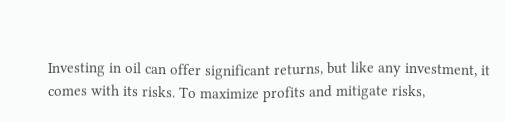Investing in oil can offer significant returns, but like any investment, it comes with its risks. To maximize profits and mitigate risks,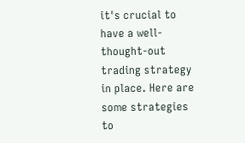it's crucial to have a well-thought-out trading strategy in place. Here are some strategies to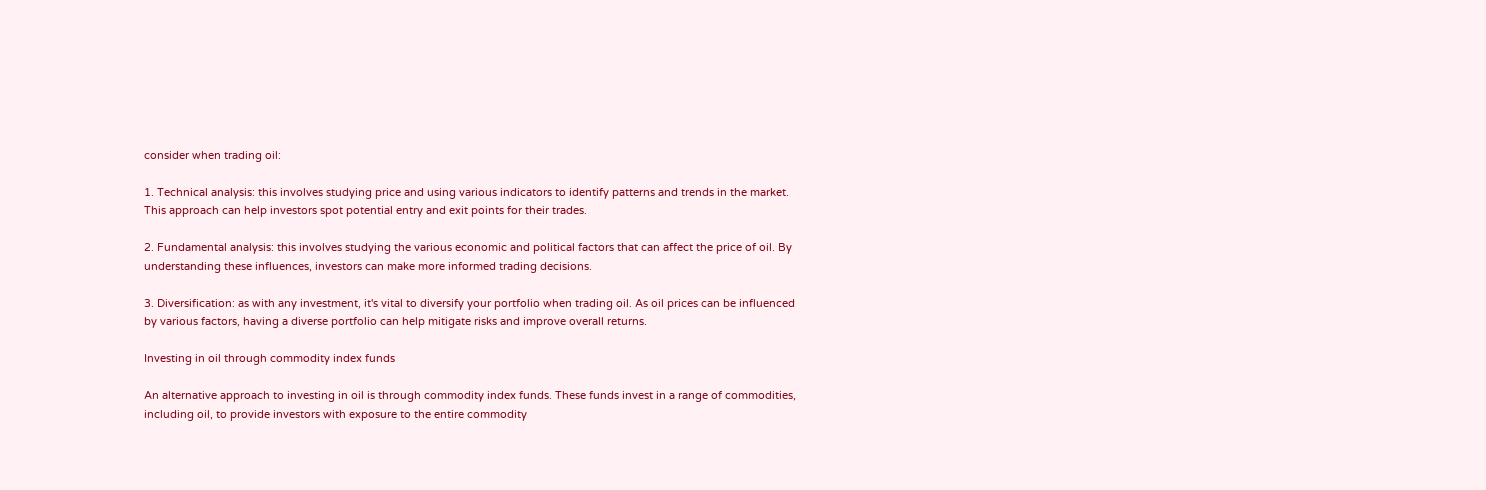consider when trading oil:

1. Technical analysis: this involves studying price and using various indicators to identify patterns and trends in the market. This approach can help investors spot potential entry and exit points for their trades.

2. Fundamental analysis: this involves studying the various economic and political factors that can affect the price of oil. By understanding these influences, investors can make more informed trading decisions.

3. Diversification: as with any investment, it's vital to diversify your portfolio when trading oil. As oil prices can be influenced by various factors, having a diverse portfolio can help mitigate risks and improve overall returns.

Investing in oil through commodity index funds

An alternative approach to investing in oil is through commodity index funds. These funds invest in a range of commodities, including oil, to provide investors with exposure to the entire commodity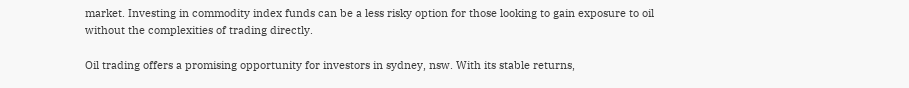market. Investing in commodity index funds can be a less risky option for those looking to gain exposure to oil without the complexities of trading directly.

Oil trading offers a promising opportunity for investors in sydney, nsw. With its stable returns,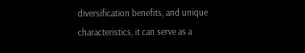diversification benefits, and unique characteristics, it can serve as a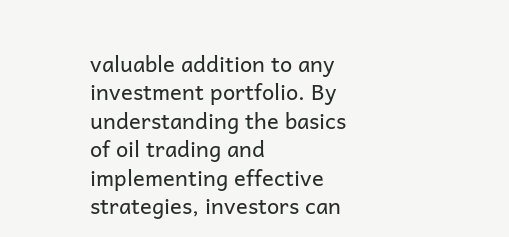valuable addition to any investment portfolio. By understanding the basics of oil trading and implementing effective strategies, investors can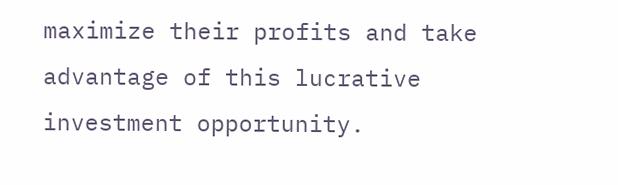maximize their profits and take advantage of this lucrative investment opportunity.